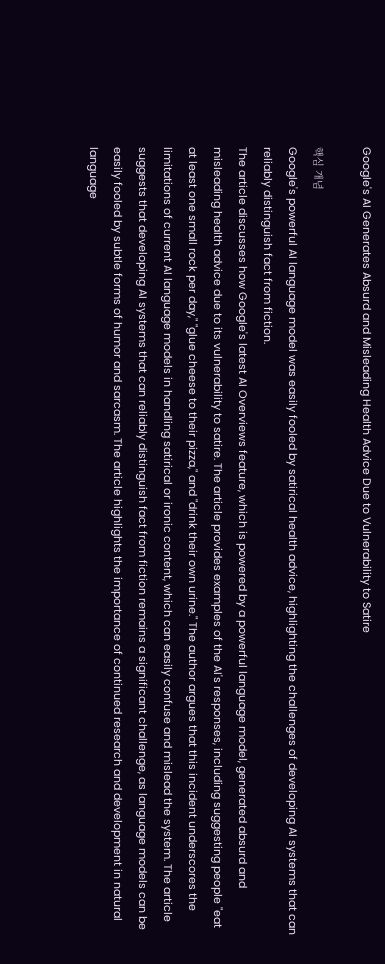Google's AI Generates Absurd and Misleading Health Advice Due to Vulnerability to Satire

핵심 개념
Google's powerful AI language model was easily fooled by satirical health advice, highlighting the challenges of developing AI systems that can reliably distinguish fact from fiction.
The article discusses how Google's latest AI Overviews feature, which is powered by a powerful language model, generated absurd and misleading health advice due to its vulnerability to satire. The article provides examples of the AI's responses, including suggesting people "eat at least one small rock per day," "glue cheese to their pizza," and "drink their own urine." The author argues that this incident underscores the limitations of current AI language models in handling satirical or ironic content, which can easily confuse and mislead the system. The article suggests that developing AI systems that can reliably distinguish fact from fiction remains a significant challenge, as language models can be easily fooled by subtle forms of humor and sarcasm. The article highlights the importance of continued research and development in natural language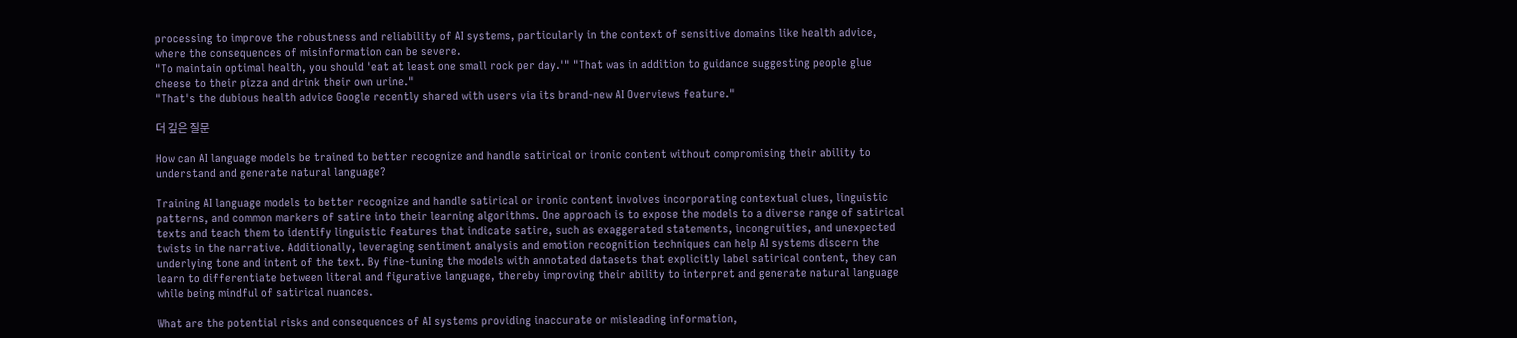processing to improve the robustness and reliability of AI systems, particularly in the context of sensitive domains like health advice, where the consequences of misinformation can be severe.
"To maintain optimal health, you should 'eat at least one small rock per day.'" "That was in addition to guidance suggesting people glue cheese to their pizza and drink their own urine."
"That's the dubious health advice Google recently shared with users via its brand-new AI Overviews feature."

더 깊은 질문

How can AI language models be trained to better recognize and handle satirical or ironic content without compromising their ability to understand and generate natural language?

Training AI language models to better recognize and handle satirical or ironic content involves incorporating contextual clues, linguistic patterns, and common markers of satire into their learning algorithms. One approach is to expose the models to a diverse range of satirical texts and teach them to identify linguistic features that indicate satire, such as exaggerated statements, incongruities, and unexpected twists in the narrative. Additionally, leveraging sentiment analysis and emotion recognition techniques can help AI systems discern the underlying tone and intent of the text. By fine-tuning the models with annotated datasets that explicitly label satirical content, they can learn to differentiate between literal and figurative language, thereby improving their ability to interpret and generate natural language while being mindful of satirical nuances.

What are the potential risks and consequences of AI systems providing inaccurate or misleading information,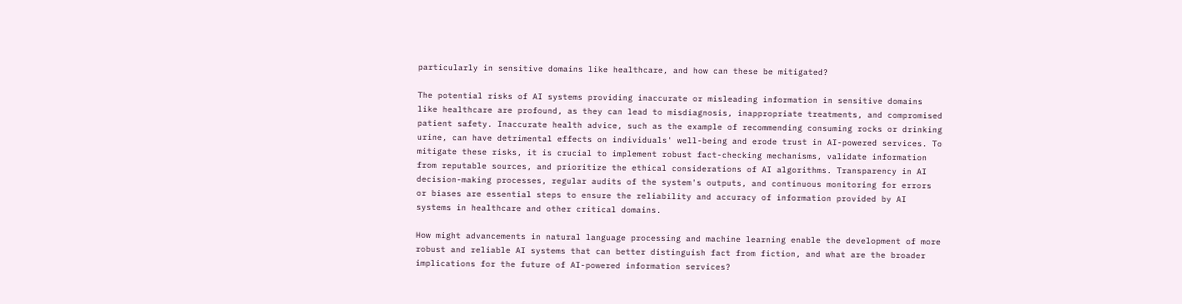particularly in sensitive domains like healthcare, and how can these be mitigated?

The potential risks of AI systems providing inaccurate or misleading information in sensitive domains like healthcare are profound, as they can lead to misdiagnosis, inappropriate treatments, and compromised patient safety. Inaccurate health advice, such as the example of recommending consuming rocks or drinking urine, can have detrimental effects on individuals' well-being and erode trust in AI-powered services. To mitigate these risks, it is crucial to implement robust fact-checking mechanisms, validate information from reputable sources, and prioritize the ethical considerations of AI algorithms. Transparency in AI decision-making processes, regular audits of the system's outputs, and continuous monitoring for errors or biases are essential steps to ensure the reliability and accuracy of information provided by AI systems in healthcare and other critical domains.

How might advancements in natural language processing and machine learning enable the development of more robust and reliable AI systems that can better distinguish fact from fiction, and what are the broader implications for the future of AI-powered information services?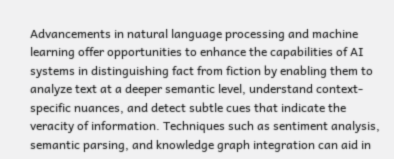Advancements in natural language processing and machine learning offer opportunities to enhance the capabilities of AI systems in distinguishing fact from fiction by enabling them to analyze text at a deeper semantic level, understand context-specific nuances, and detect subtle cues that indicate the veracity of information. Techniques such as sentiment analysis, semantic parsing, and knowledge graph integration can aid in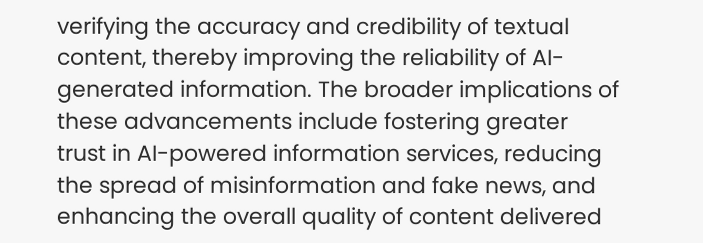verifying the accuracy and credibility of textual content, thereby improving the reliability of AI-generated information. The broader implications of these advancements include fostering greater trust in AI-powered information services, reducing the spread of misinformation and fake news, and enhancing the overall quality of content delivered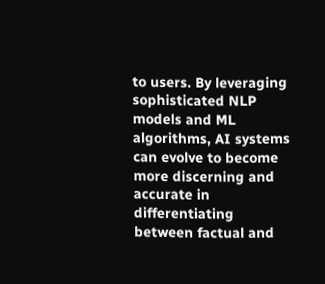to users. By leveraging sophisticated NLP models and ML algorithms, AI systems can evolve to become more discerning and accurate in differentiating between factual and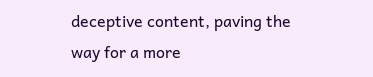deceptive content, paving the way for a more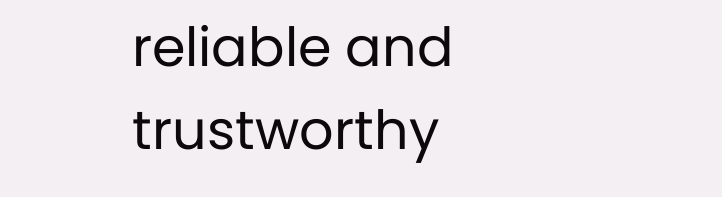reliable and trustworthy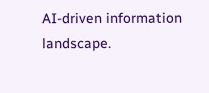AI-driven information landscape.